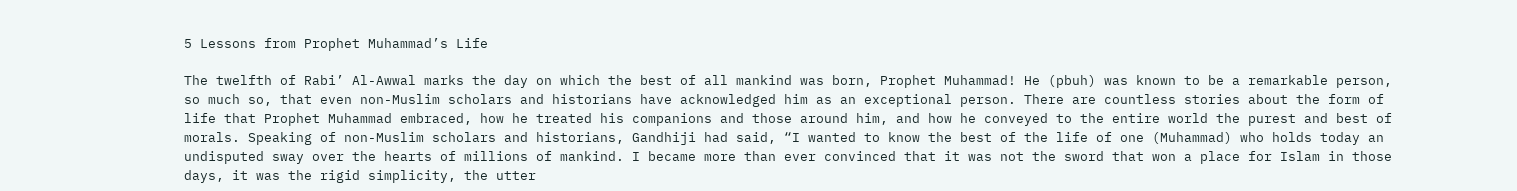5 Lessons from Prophet Muhammad’s Life

The twelfth of Rabi’ Al-Awwal marks the day on which the best of all mankind was born, Prophet Muhammad! He (pbuh) was known to be a remarkable person, so much so, that even non-Muslim scholars and historians have acknowledged him as an exceptional person. There are countless stories about the form of life that Prophet Muhammad embraced, how he treated his companions and those around him, and how he conveyed to the entire world the purest and best of morals. Speaking of non-Muslim scholars and historians, Gandhiji had said, “I wanted to know the best of the life of one (Muhammad) who holds today an undisputed sway over the hearts of millions of mankind. I became more than ever convinced that it was not the sword that won a place for Islam in those days, it was the rigid simplicity, the utter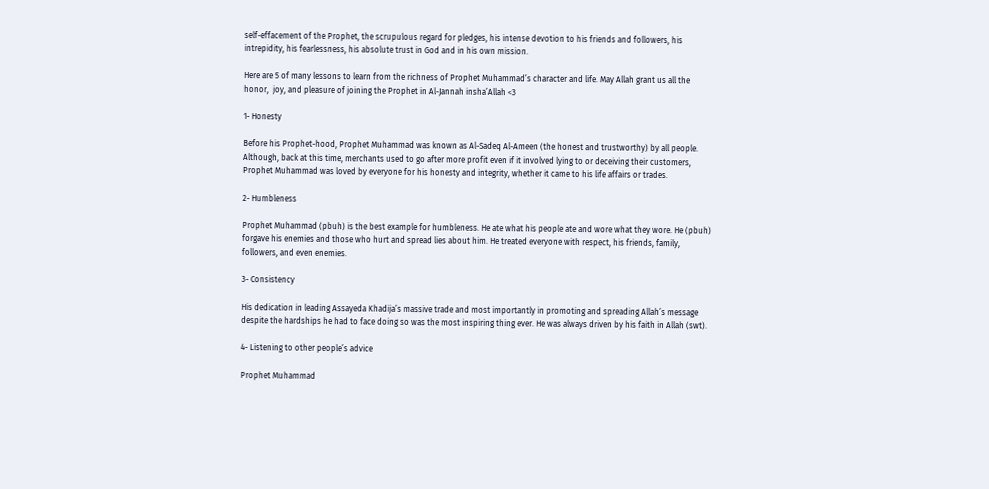self-effacement of the Prophet, the scrupulous regard for pledges, his intense devotion to his friends and followers, his intrepidity, his fearlessness, his absolute trust in God and in his own mission.

Here are 5 of many lessons to learn from the richness of Prophet Muhammad’s character and life. May Allah grant us all the honor,  joy, and pleasure of joining the Prophet in Al-Jannah insha’Allah <3

1- Honesty

Before his Prophet-hood, Prophet Muhammad was known as Al-Sadeq Al-Ameen (the honest and trustworthy) by all people. Although, back at this time, merchants used to go after more profit even if it involved lying to or deceiving their customers, Prophet Muhammad was loved by everyone for his honesty and integrity, whether it came to his life affairs or trades.

2- Humbleness

Prophet Muhammad (pbuh) is the best example for humbleness. He ate what his people ate and wore what they wore. He (pbuh) forgave his enemies and those who hurt and spread lies about him. He treated everyone with respect, his friends, family, followers, and even enemies.

3- Consistency

His dedication in leading Assayeda Khadija’s massive trade and most importantly in promoting and spreading Allah’s message despite the hardships he had to face doing so was the most inspiring thing ever. He was always driven by his faith in Allah (swt).

4- Listening to other people’s advice

Prophet Muhammad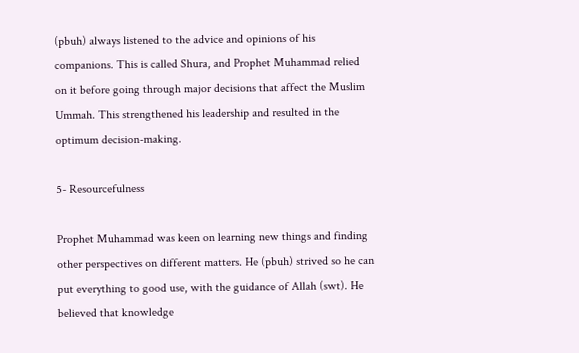(pbuh) always listened to the advice and opinions of his companions. This is called Shura, and Prophet Muhammad relied on it before going through major decisions that affect the Muslim Ummah. This strengthened his leadership and resulted in the optimum decision-making.

5- Resourcefulness

Prophet Muhammad was keen on learning new things and finding other perspectives on different matters. He (pbuh) strived so he can put everything to good use, with the guidance of Allah (swt). He believed that knowledge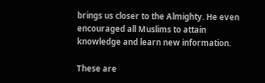brings us closer to the Almighty. He even encouraged all Muslims to attain knowledge and learn new information.

These are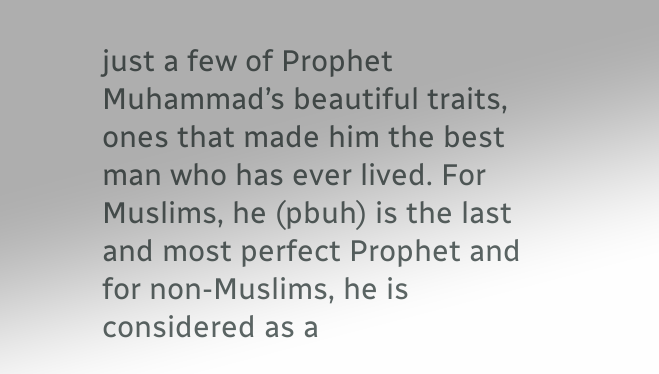just a few of Prophet Muhammad’s beautiful traits, ones that made him the best man who has ever lived. For Muslims, he (pbuh) is the last and most perfect Prophet and for non-Muslims, he is considered as a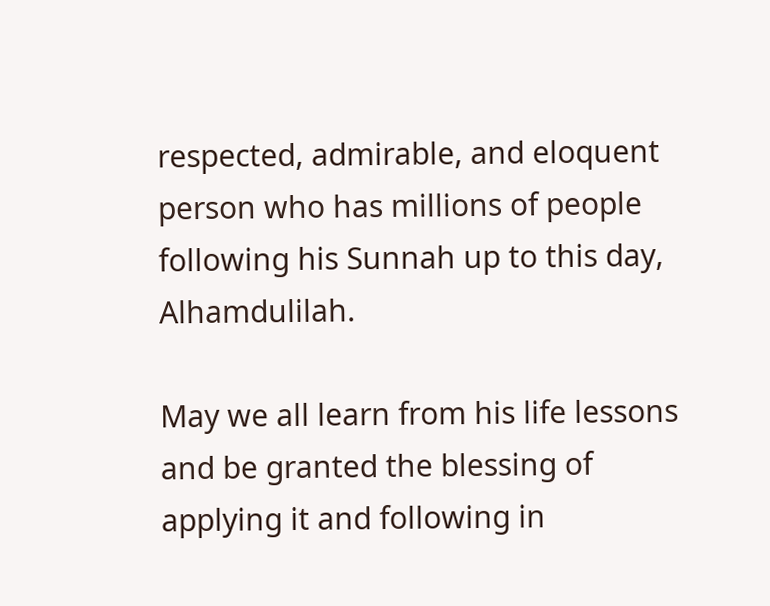respected, admirable, and eloquent person who has millions of people following his Sunnah up to this day, Alhamdulilah.

May we all learn from his life lessons and be granted the blessing of applying it and following in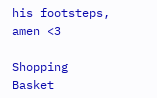his footsteps, amen <3

Shopping Basket